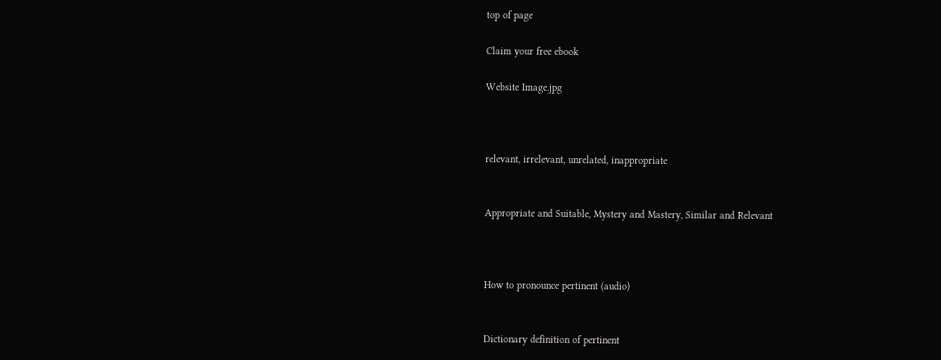top of page

Claim your free ebook

Website Image.jpg



relevant, irrelevant, unrelated, inappropriate


Appropriate and Suitable, Mystery and Mastery, Similar and Relevant



How to pronounce pertinent (audio)


Dictionary definition of pertinent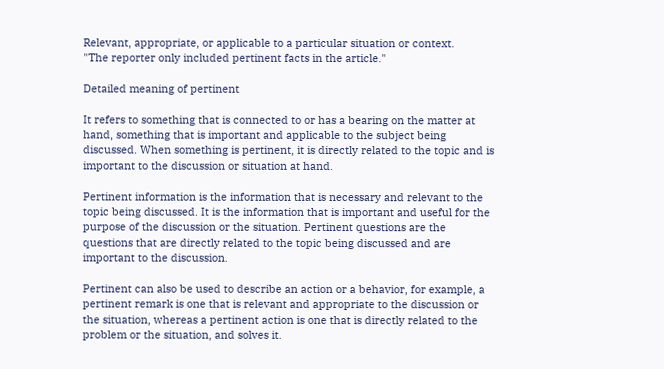Relevant, appropriate, or applicable to a particular situation or context.
"The reporter only included pertinent facts in the article."

Detailed meaning of pertinent

It refers to something that is connected to or has a bearing on the matter at hand, something that is important and applicable to the subject being discussed. When something is pertinent, it is directly related to the topic and is important to the discussion or situation at hand.

Pertinent information is the information that is necessary and relevant to the topic being discussed. It is the information that is important and useful for the purpose of the discussion or the situation. Pertinent questions are the questions that are directly related to the topic being discussed and are important to the discussion.

Pertinent can also be used to describe an action or a behavior, for example, a pertinent remark is one that is relevant and appropriate to the discussion or the situation, whereas a pertinent action is one that is directly related to the problem or the situation, and solves it.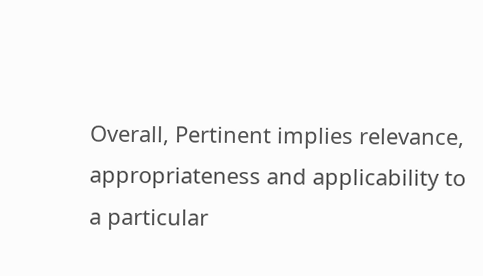Overall, Pertinent implies relevance, appropriateness and applicability to a particular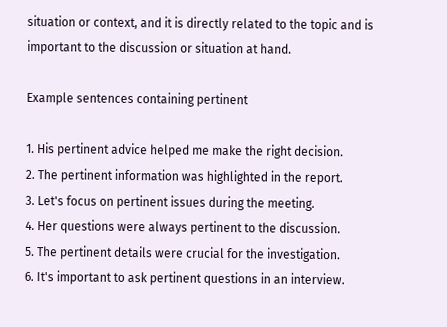situation or context, and it is directly related to the topic and is important to the discussion or situation at hand.

Example sentences containing pertinent

1. His pertinent advice helped me make the right decision.
2. The pertinent information was highlighted in the report.
3. Let's focus on pertinent issues during the meeting.
4. Her questions were always pertinent to the discussion.
5. The pertinent details were crucial for the investigation.
6. It's important to ask pertinent questions in an interview.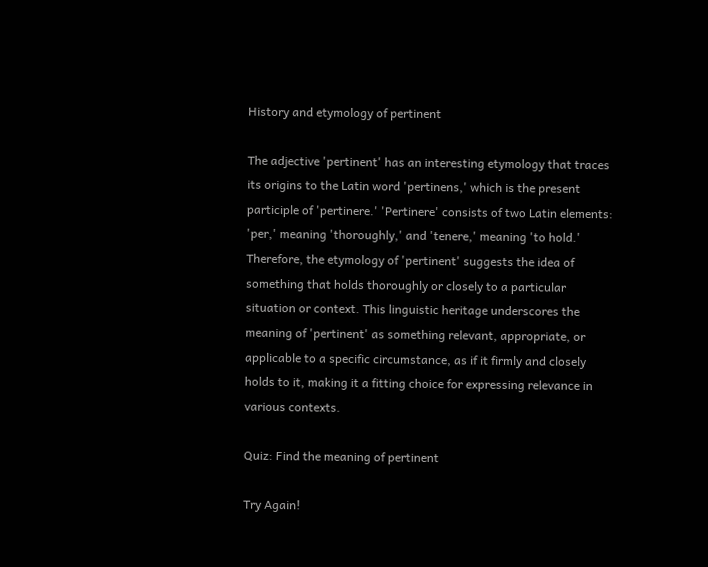History and etymology of pertinent

The adjective 'pertinent' has an interesting etymology that traces its origins to the Latin word 'pertinens,' which is the present participle of 'pertinere.' 'Pertinere' consists of two Latin elements: 'per,' meaning 'thoroughly,' and 'tenere,' meaning 'to hold.' Therefore, the etymology of 'pertinent' suggests the idea of something that holds thoroughly or closely to a particular situation or context. This linguistic heritage underscores the meaning of 'pertinent' as something relevant, appropriate, or applicable to a specific circumstance, as if it firmly and closely holds to it, making it a fitting choice for expressing relevance in various contexts.

Quiz: Find the meaning of pertinent

Try Again!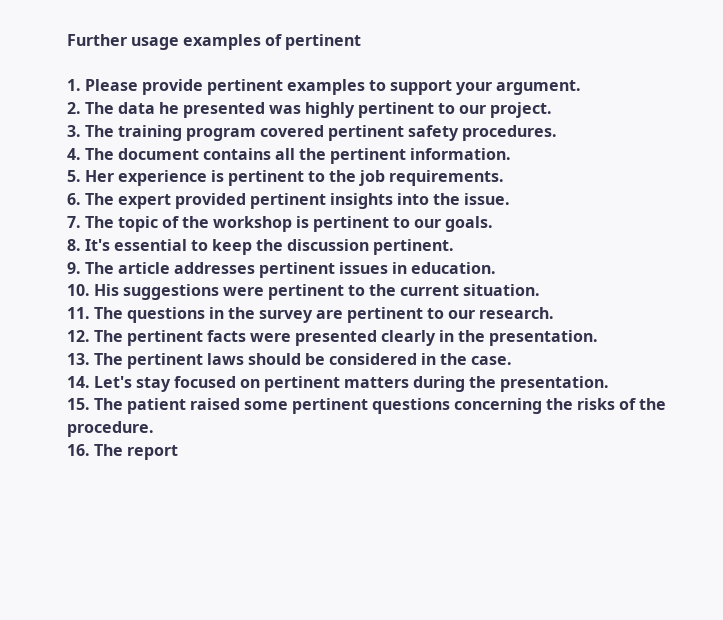Further usage examples of pertinent

1. Please provide pertinent examples to support your argument.
2. The data he presented was highly pertinent to our project.
3. The training program covered pertinent safety procedures.
4. The document contains all the pertinent information.
5. Her experience is pertinent to the job requirements.
6. The expert provided pertinent insights into the issue.
7. The topic of the workshop is pertinent to our goals.
8. It's essential to keep the discussion pertinent.
9. The article addresses pertinent issues in education.
10. His suggestions were pertinent to the current situation.
11. The questions in the survey are pertinent to our research.
12. The pertinent facts were presented clearly in the presentation.
13. The pertinent laws should be considered in the case.
14. Let's stay focused on pertinent matters during the presentation.
15. The patient raised some pertinent questions concerning the risks of the procedure.
16. The report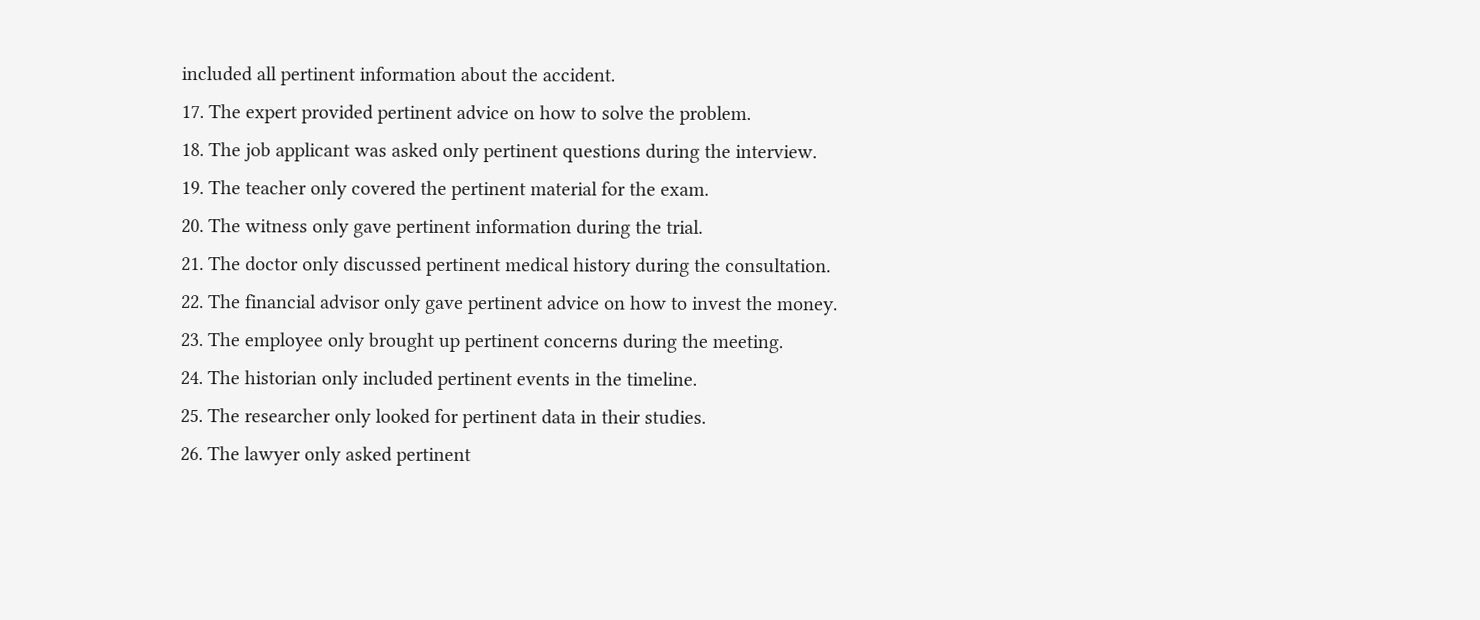included all pertinent information about the accident.
17. The expert provided pertinent advice on how to solve the problem.
18. The job applicant was asked only pertinent questions during the interview.
19. The teacher only covered the pertinent material for the exam.
20. The witness only gave pertinent information during the trial.
21. The doctor only discussed pertinent medical history during the consultation.
22. The financial advisor only gave pertinent advice on how to invest the money.
23. The employee only brought up pertinent concerns during the meeting.
24. The historian only included pertinent events in the timeline.
25. The researcher only looked for pertinent data in their studies.
26. The lawyer only asked pertinent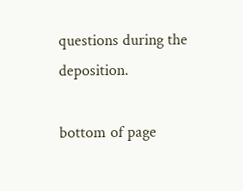questions during the deposition.

bottom of page